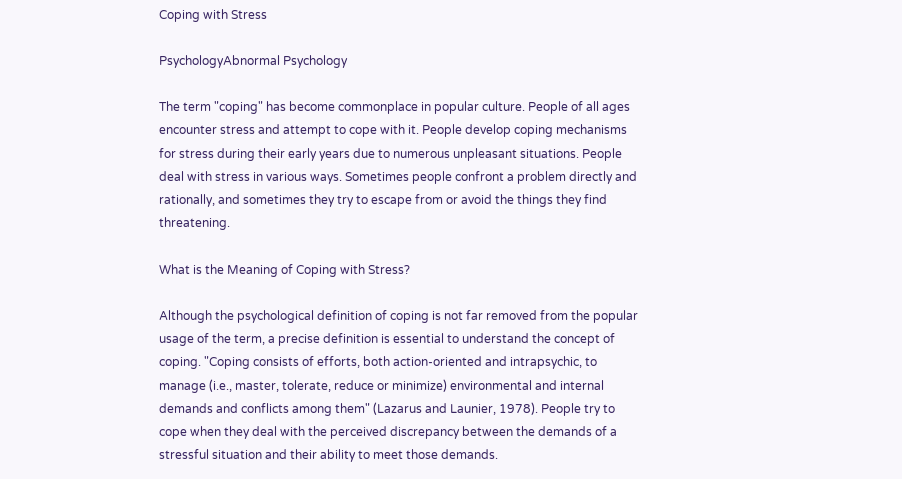Coping with Stress

PsychologyAbnormal Psychology

The term "coping" has become commonplace in popular culture. People of all ages encounter stress and attempt to cope with it. People develop coping mechanisms for stress during their early years due to numerous unpleasant situations. People deal with stress in various ways. Sometimes people confront a problem directly and rationally, and sometimes they try to escape from or avoid the things they find threatening.

What is the Meaning of Coping with Stress?

Although the psychological definition of coping is not far removed from the popular usage of the term, a precise definition is essential to understand the concept of coping. "Coping consists of efforts, both action-oriented and intrapsychic, to manage (i.e., master, tolerate, reduce or minimize) environmental and internal demands and conflicts among them" (Lazarus and Launier, 1978). People try to cope when they deal with the perceived discrepancy between the demands of a stressful situation and their ability to meet those demands.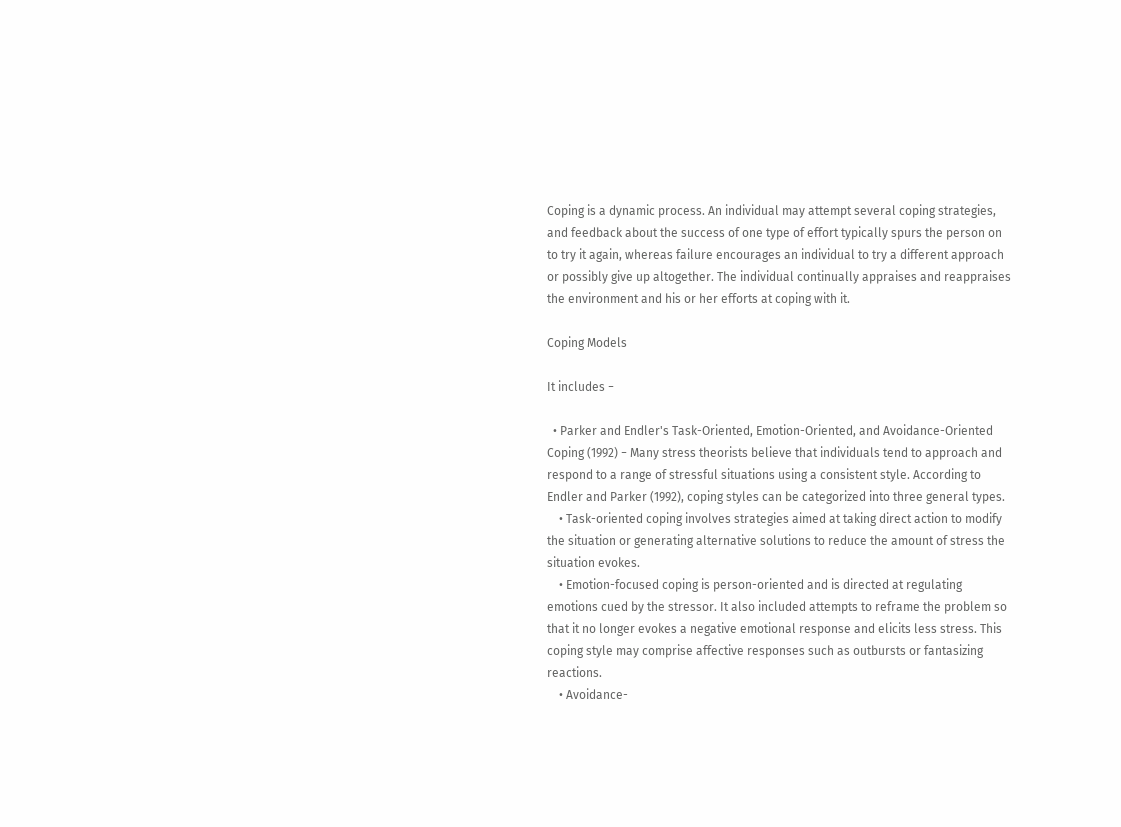Coping is a dynamic process. An individual may attempt several coping strategies, and feedback about the success of one type of effort typically spurs the person on to try it again, whereas failure encourages an individual to try a different approach or possibly give up altogether. The individual continually appraises and reappraises the environment and his or her efforts at coping with it.

Coping Models

It includes −

  • Parker and Endler's Task-Oriented, Emotion-Oriented, and Avoidance-Oriented Coping (1992) − Many stress theorists believe that individuals tend to approach and respond to a range of stressful situations using a consistent style. According to Endler and Parker (1992), coping styles can be categorized into three general types.
    • Task-oriented coping involves strategies aimed at taking direct action to modify the situation or generating alternative solutions to reduce the amount of stress the situation evokes.
    • Emotion-focused coping is person-oriented and is directed at regulating emotions cued by the stressor. It also included attempts to reframe the problem so that it no longer evokes a negative emotional response and elicits less stress. This coping style may comprise affective responses such as outbursts or fantasizing reactions.
    • Avoidance-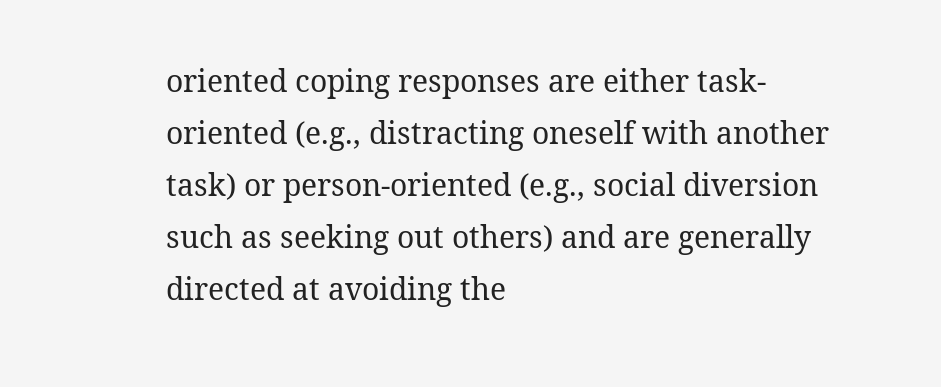oriented coping responses are either task-oriented (e.g., distracting oneself with another task) or person-oriented (e.g., social diversion such as seeking out others) and are generally directed at avoiding the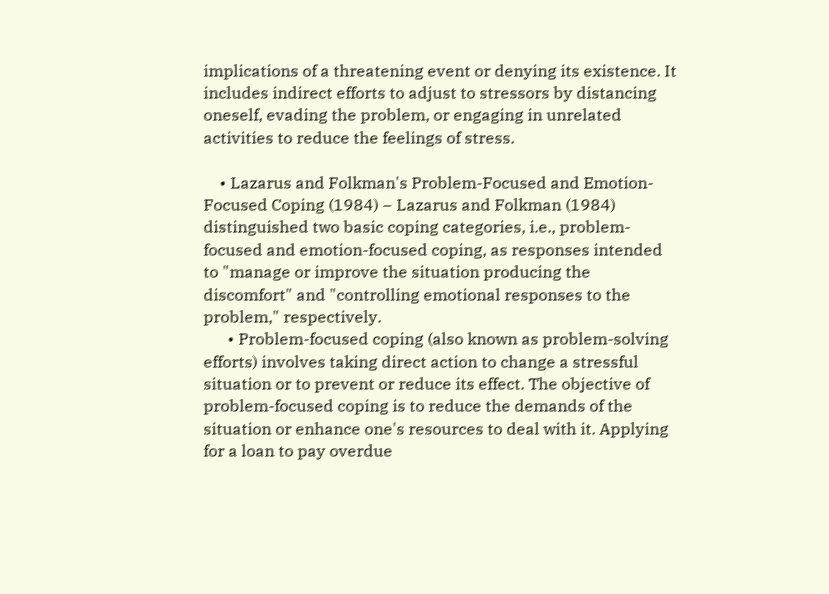implications of a threatening event or denying its existence. It includes indirect efforts to adjust to stressors by distancing oneself, evading the problem, or engaging in unrelated activities to reduce the feelings of stress.

    • Lazarus and Folkman's Problem-Focused and Emotion-Focused Coping (1984) − Lazarus and Folkman (1984) distinguished two basic coping categories, i.e., problem-focused and emotion-focused coping, as responses intended to "manage or improve the situation producing the discomfort" and "controlling emotional responses to the problem," respectively.
      • Problem-focused coping (also known as problem-solving efforts) involves taking direct action to change a stressful situation or to prevent or reduce its effect. The objective of problem-focused coping is to reduce the demands of the situation or enhance one's resources to deal with it. Applying for a loan to pay overdue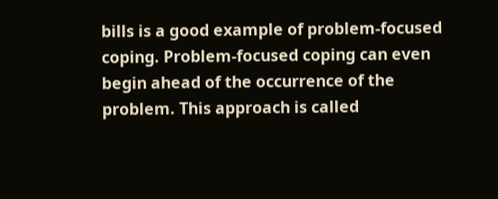bills is a good example of problem-focused coping. Problem-focused coping can even begin ahead of the occurrence of the problem. This approach is called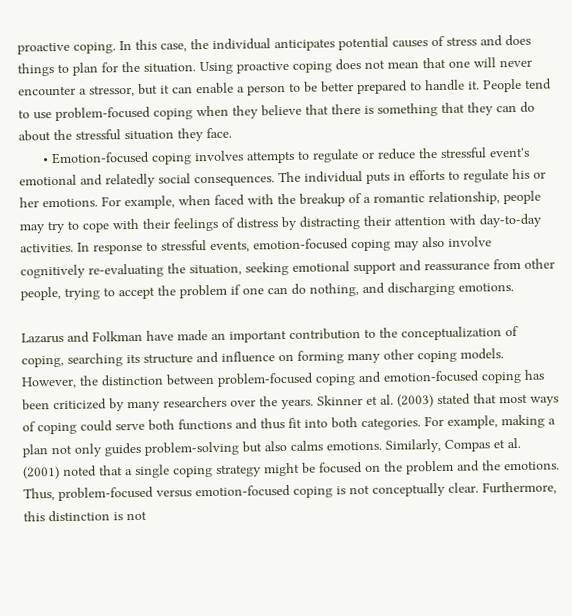proactive coping. In this case, the individual anticipates potential causes of stress and does things to plan for the situation. Using proactive coping does not mean that one will never encounter a stressor, but it can enable a person to be better prepared to handle it. People tend to use problem-focused coping when they believe that there is something that they can do about the stressful situation they face.
      • Emotion-focused coping involves attempts to regulate or reduce the stressful event's emotional and relatedly social consequences. The individual puts in efforts to regulate his or her emotions. For example, when faced with the breakup of a romantic relationship, people may try to cope with their feelings of distress by distracting their attention with day-to-day activities. In response to stressful events, emotion-focused coping may also involve cognitively re-evaluating the situation, seeking emotional support and reassurance from other people, trying to accept the problem if one can do nothing, and discharging emotions.

Lazarus and Folkman have made an important contribution to the conceptualization of coping, searching its structure and influence on forming many other coping models. However, the distinction between problem-focused coping and emotion-focused coping has been criticized by many researchers over the years. Skinner et al. (2003) stated that most ways of coping could serve both functions and thus fit into both categories. For example, making a plan not only guides problem-solving but also calms emotions. Similarly, Compas et al. (2001) noted that a single coping strategy might be focused on the problem and the emotions. Thus, problem-focused versus emotion-focused coping is not conceptually clear. Furthermore, this distinction is not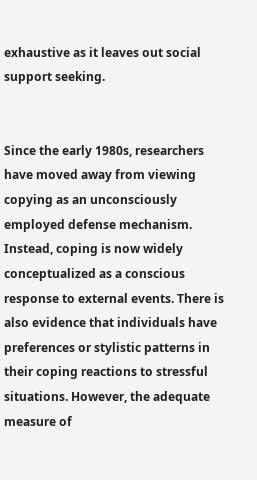exhaustive as it leaves out social support seeking.


Since the early 1980s, researchers have moved away from viewing copying as an unconsciously employed defense mechanism. Instead, coping is now widely conceptualized as a conscious response to external events. There is also evidence that individuals have preferences or stylistic patterns in their coping reactions to stressful situations. However, the adequate measure of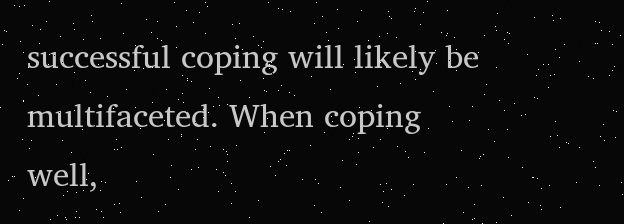successful coping will likely be multifaceted. When coping well,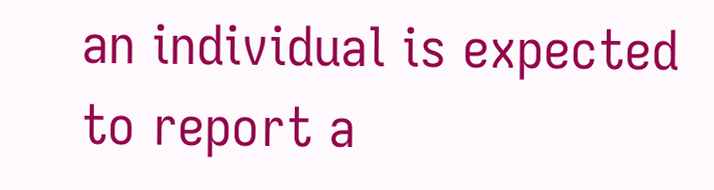an individual is expected to report a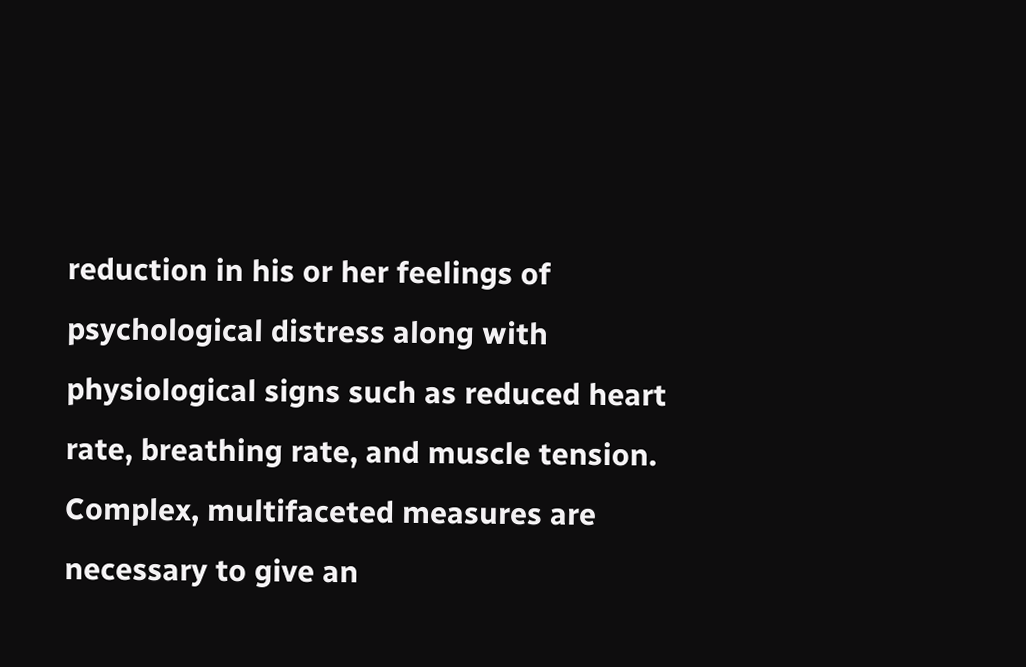reduction in his or her feelings of psychological distress along with physiological signs such as reduced heart rate, breathing rate, and muscle tension. Complex, multifaceted measures are necessary to give an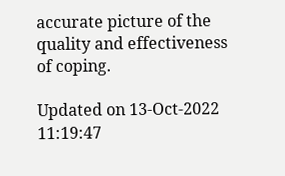accurate picture of the quality and effectiveness of coping.

Updated on 13-Oct-2022 11:19:47